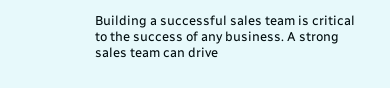Building a successful sales team is critical to the success of any business. A strong sales team can drive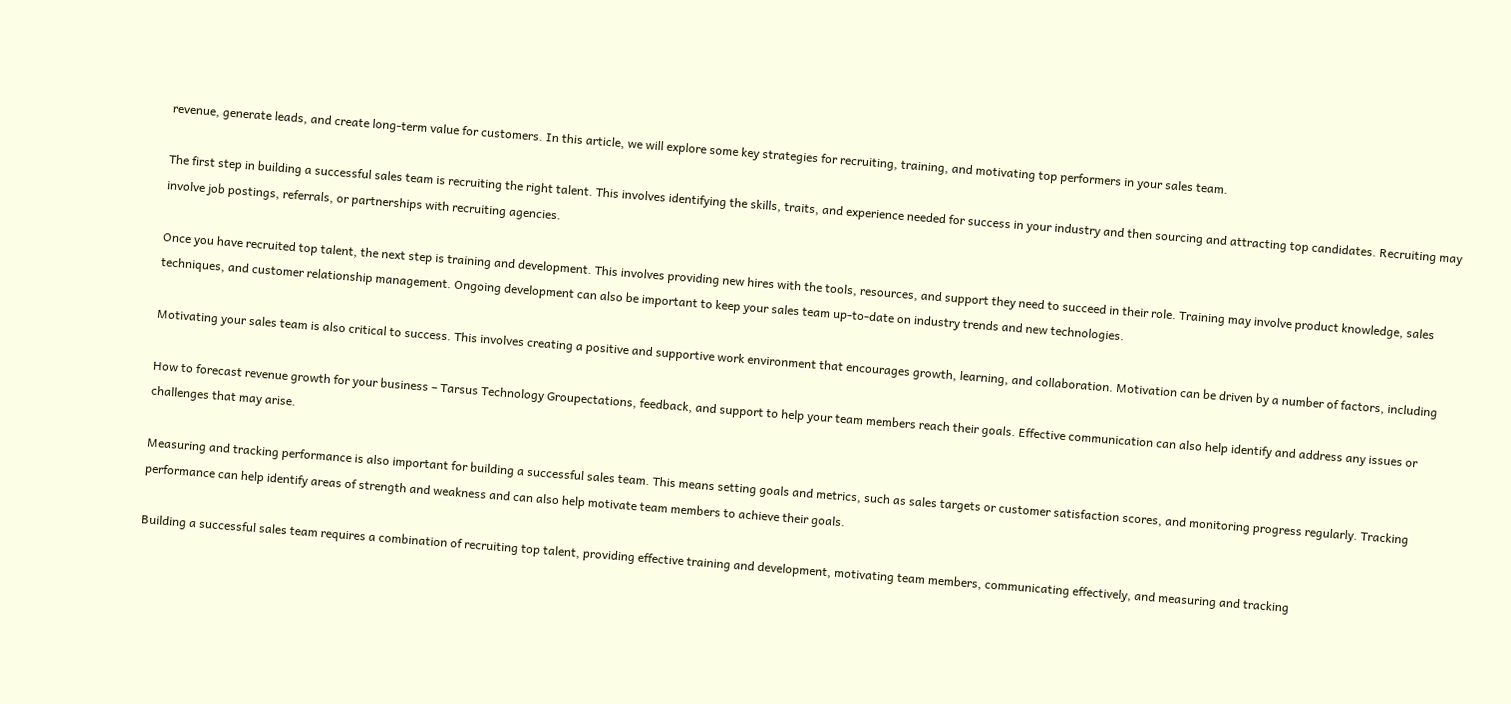revenue, generate leads, and create long-term value for customers. In this article, we will explore some key strategies for recruiting, training, and motivating top performers in your sales team.

The first step in building a successful sales team is recruiting the right talent. This involves identifying the skills, traits, and experience needed for success in your industry and then sourcing and attracting top candidates. Recruiting may involve job postings, referrals, or partnerships with recruiting agencies.

Once you have recruited top talent, the next step is training and development. This involves providing new hires with the tools, resources, and support they need to succeed in their role. Training may involve product knowledge, sales techniques, and customer relationship management. Ongoing development can also be important to keep your sales team up-to-date on industry trends and new technologies.

Motivating your sales team is also critical to success. This involves creating a positive and supportive work environment that encourages growth, learning, and collaboration. Motivation can be driven by a number of factors, including

How to forecast revenue growth for your business – Tarsus Technology Groupectations, feedback, and support to help your team members reach their goals. Effective communication can also help identify and address any issues or challenges that may arise.

Measuring and tracking performance is also important for building a successful sales team. This means setting goals and metrics, such as sales targets or customer satisfaction scores, and monitoring progress regularly. Tracking performance can help identify areas of strength and weakness and can also help motivate team members to achieve their goals.

Building a successful sales team requires a combination of recruiting top talent, providing effective training and development, motivating team members, communicating effectively, and measuring and tracking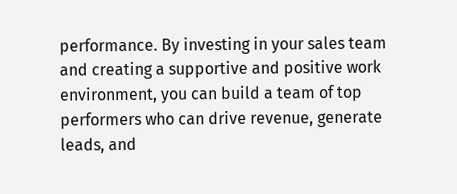performance. By investing in your sales team and creating a supportive and positive work environment, you can build a team of top performers who can drive revenue, generate leads, and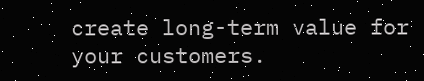create long-term value for your customers.